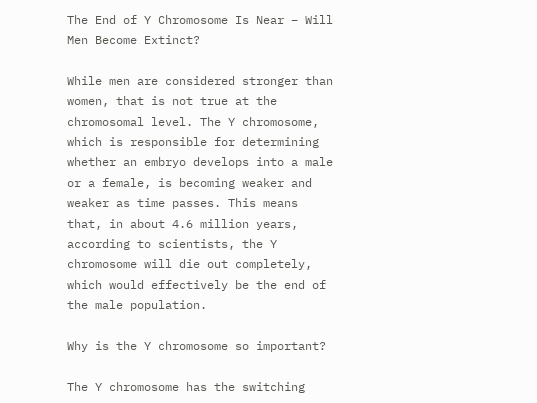The End of Y Chromosome Is Near – Will Men Become Extinct?

While men are considered stronger than women, that is not true at the chromosomal level. The Y chromosome, which is responsible for determining whether an embryo develops into a male or a female, is becoming weaker and weaker as time passes. This means that, in about 4.6 million years, according to scientists, the Y chromosome will die out completely, which would effectively be the end of the male population.

Why is the Y chromosome so important?

The Y chromosome has the switching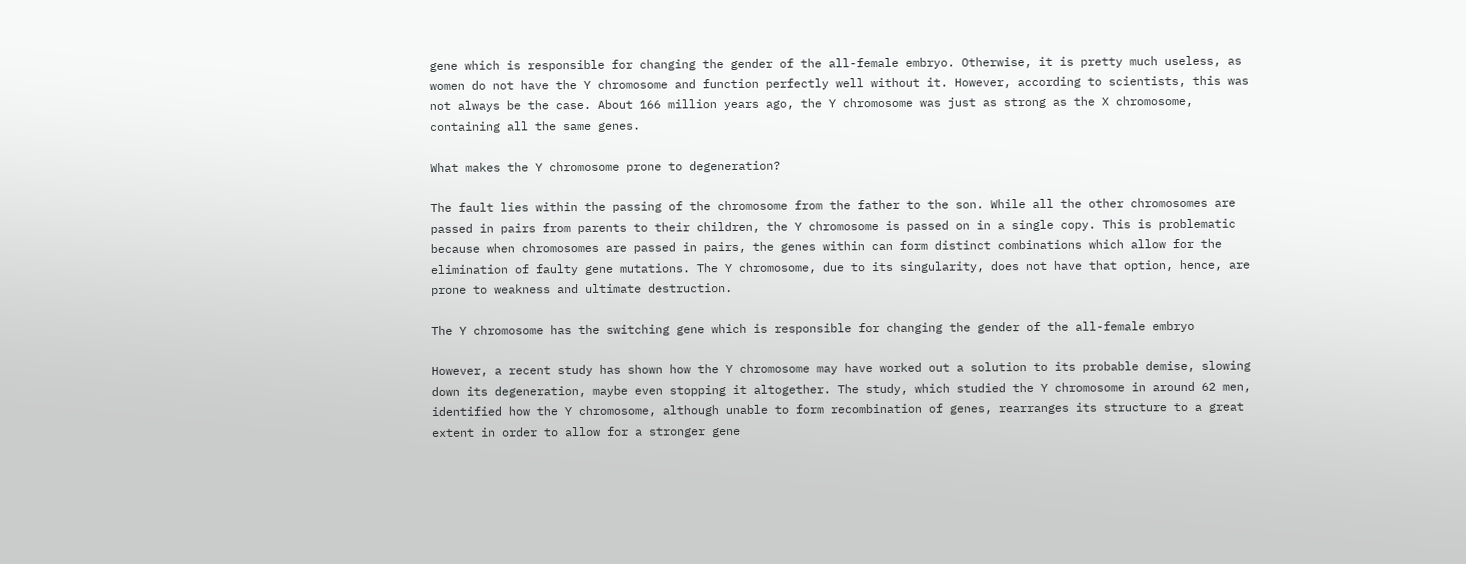gene which is responsible for changing the gender of the all-female embryo. Otherwise, it is pretty much useless, as women do not have the Y chromosome and function perfectly well without it. However, according to scientists, this was not always be the case. About 166 million years ago, the Y chromosome was just as strong as the X chromosome, containing all the same genes.

What makes the Y chromosome prone to degeneration?

The fault lies within the passing of the chromosome from the father to the son. While all the other chromosomes are passed in pairs from parents to their children, the Y chromosome is passed on in a single copy. This is problematic because when chromosomes are passed in pairs, the genes within can form distinct combinations which allow for the elimination of faulty gene mutations. The Y chromosome, due to its singularity, does not have that option, hence, are prone to weakness and ultimate destruction.

The Y chromosome has the switching gene which is responsible for changing the gender of the all-female embryo

However, a recent study has shown how the Y chromosome may have worked out a solution to its probable demise, slowing down its degeneration, maybe even stopping it altogether. The study, which studied the Y chromosome in around 62 men, identified how the Y chromosome, although unable to form recombination of genes, rearranges its structure to a great extent in order to allow for a stronger gene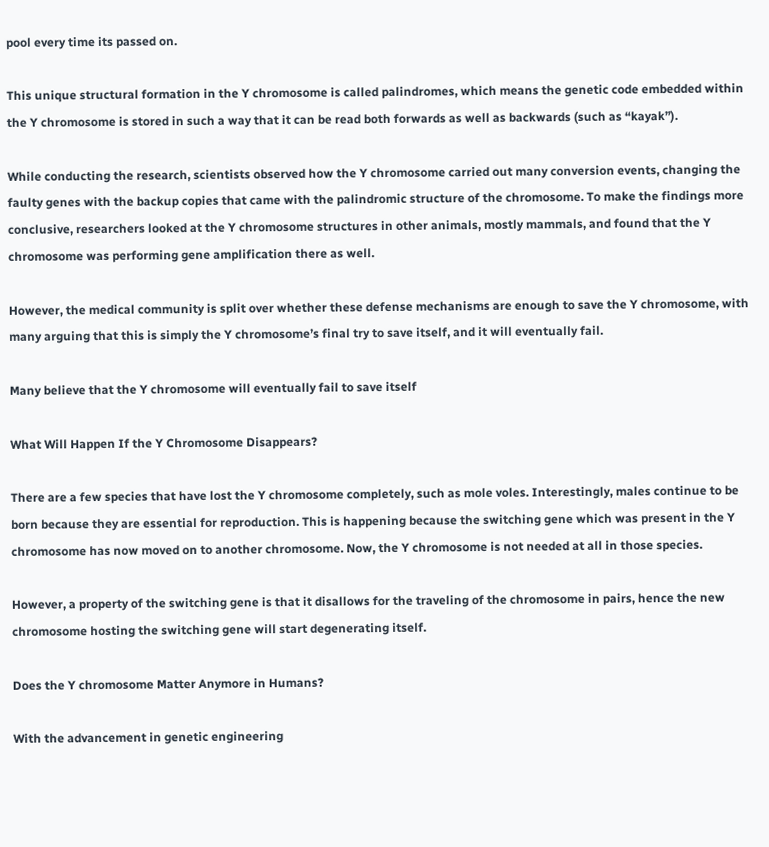pool every time its passed on.

This unique structural formation in the Y chromosome is called palindromes, which means the genetic code embedded within the Y chromosome is stored in such a way that it can be read both forwards as well as backwards (such as “kayak”).

While conducting the research, scientists observed how the Y chromosome carried out many conversion events, changing the faulty genes with the backup copies that came with the palindromic structure of the chromosome. To make the findings more conclusive, researchers looked at the Y chromosome structures in other animals, mostly mammals, and found that the Y chromosome was performing gene amplification there as well.

However, the medical community is split over whether these defense mechanisms are enough to save the Y chromosome, with many arguing that this is simply the Y chromosome’s final try to save itself, and it will eventually fail.

Many believe that the Y chromosome will eventually fail to save itself

What Will Happen If the Y Chromosome Disappears?

There are a few species that have lost the Y chromosome completely, such as mole voles. Interestingly, males continue to be born because they are essential for reproduction. This is happening because the switching gene which was present in the Y chromosome has now moved on to another chromosome. Now, the Y chromosome is not needed at all in those species.

However, a property of the switching gene is that it disallows for the traveling of the chromosome in pairs, hence the new chromosome hosting the switching gene will start degenerating itself.

Does the Y chromosome Matter Anymore in Humans?

With the advancement in genetic engineering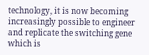technology, it is now becoming increasingly possible to engineer and replicate the switching gene which is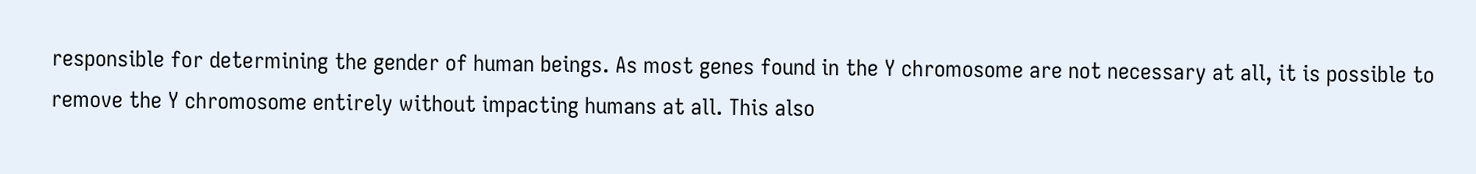responsible for determining the gender of human beings. As most genes found in the Y chromosome are not necessary at all, it is possible to remove the Y chromosome entirely without impacting humans at all. This also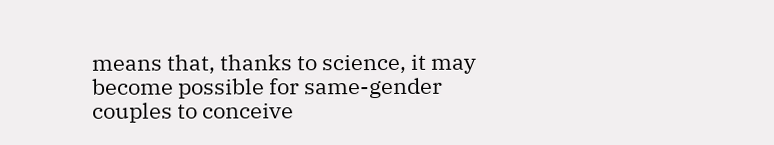means that, thanks to science, it may become possible for same-gender couples to conceive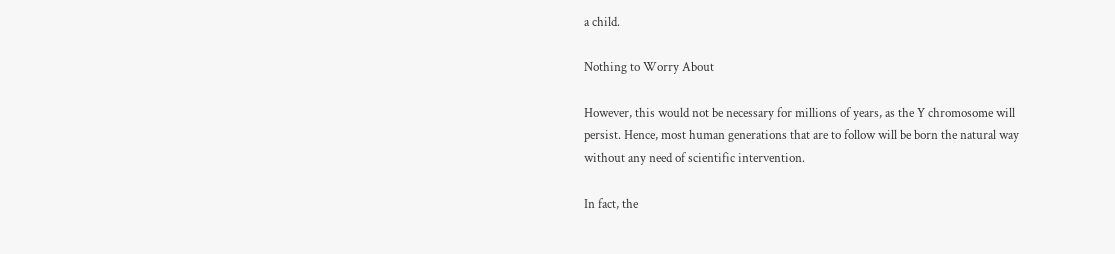a child.

Nothing to Worry About

However, this would not be necessary for millions of years, as the Y chromosome will persist. Hence, most human generations that are to follow will be born the natural way without any need of scientific intervention.

In fact, the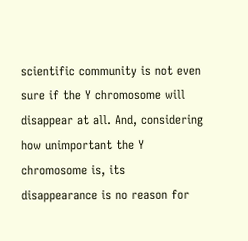scientific community is not even sure if the Y chromosome will disappear at all. And, considering how unimportant the Y chromosome is, its disappearance is no reason for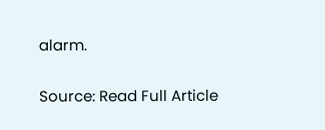alarm.

Source: Read Full Article